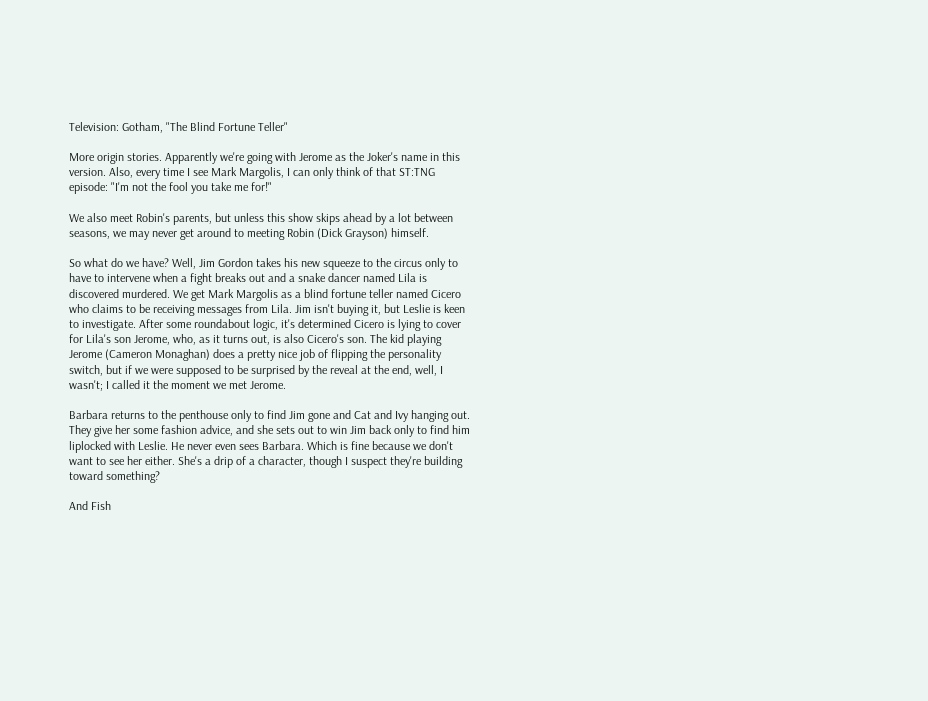Television: Gotham, "The Blind Fortune Teller"

More origin stories. Apparently we're going with Jerome as the Joker's name in this version. Also, every time I see Mark Margolis, I can only think of that ST:TNG episode: "I'm not the fool you take me for!"

We also meet Robin's parents, but unless this show skips ahead by a lot between seasons, we may never get around to meeting Robin (Dick Grayson) himself.

So what do we have? Well, Jim Gordon takes his new squeeze to the circus only to have to intervene when a fight breaks out and a snake dancer named Lila is discovered murdered. We get Mark Margolis as a blind fortune teller named Cicero who claims to be receiving messages from Lila. Jim isn't buying it, but Leslie is keen to investigate. After some roundabout logic, it's determined Cicero is lying to cover for Lila's son Jerome, who, as it turns out, is also Cicero's son. The kid playing Jerome (Cameron Monaghan) does a pretty nice job of flipping the personality switch, but if we were supposed to be surprised by the reveal at the end, well, I wasn't; I called it the moment we met Jerome.

Barbara returns to the penthouse only to find Jim gone and Cat and Ivy hanging out. They give her some fashion advice, and she sets out to win Jim back only to find him liplocked with Leslie. He never even sees Barbara. Which is fine because we don't want to see her either. She's a drip of a character, though I suspect they're building toward something?

And Fish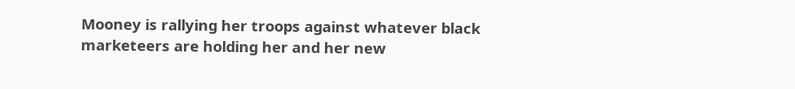Mooney is rallying her troops against whatever black marketeers are holding her and her new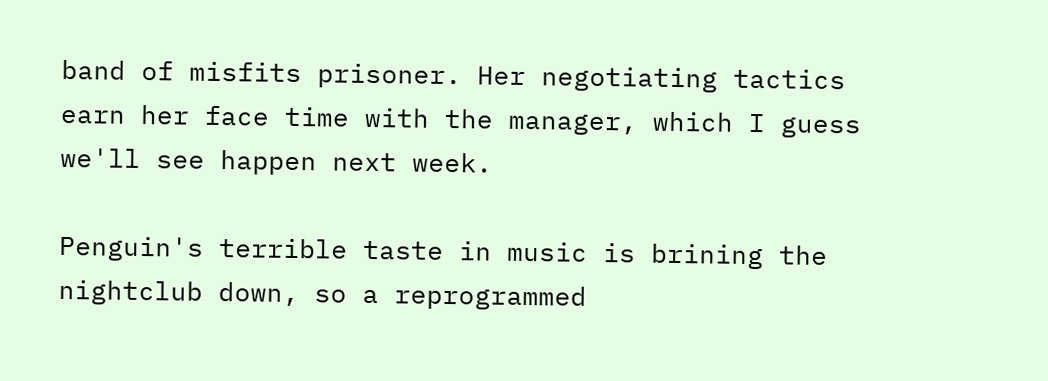band of misfits prisoner. Her negotiating tactics earn her face time with the manager, which I guess we'll see happen next week.

Penguin's terrible taste in music is brining the nightclub down, so a reprogrammed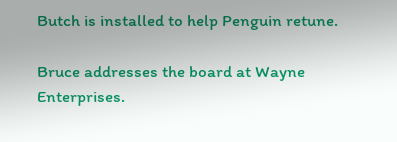Butch is installed to help Penguin retune.

Bruce addresses the board at Wayne Enterprises.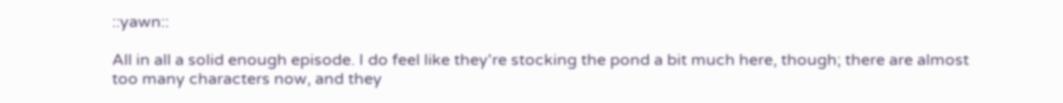::yawn::

All in all a solid enough episode. I do feel like they're stocking the pond a bit much here, though; there are almost too many characters now, and they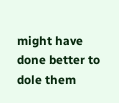might have done better to dole them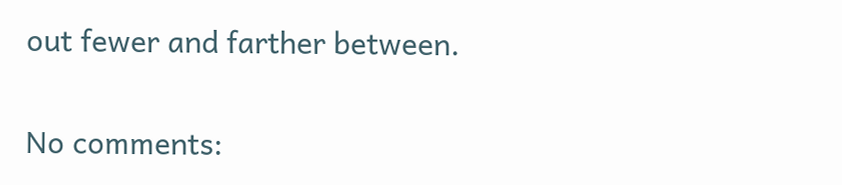out fewer and farther between.

No comments: